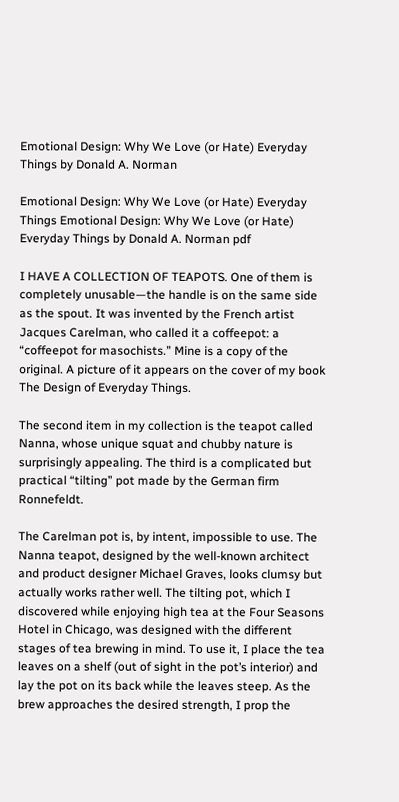Emotional Design: Why We Love (or Hate) Everyday Things by Donald A. Norman

Emotional Design: Why We Love (or Hate) Everyday Things Emotional Design: Why We Love (or Hate) Everyday Things by Donald A. Norman pdf

I HAVE A COLLECTION OF TEAPOTS. One of them is completely unusable—the handle is on the same side as the spout. It was invented by the French artist Jacques Carelman, who called it a coffeepot: a “coffeepot for masochists.” Mine is a copy of the original. A picture of it appears on the cover of my book The Design of Everyday Things.

The second item in my collection is the teapot called Nanna, whose unique squat and chubby nature is surprisingly appealing. The third is a complicated but practical “tilting” pot made by the German firm Ronnefeldt.

The Carelman pot is, by intent, impossible to use. The Nanna teapot, designed by the well-known architect and product designer Michael Graves, looks clumsy but actually works rather well. The tilting pot, which I discovered while enjoying high tea at the Four Seasons Hotel in Chicago, was designed with the different stages of tea brewing in mind. To use it, I place the tea leaves on a shelf (out of sight in the pot’s interior) and lay the pot on its back while the leaves steep. As the brew approaches the desired strength, I prop the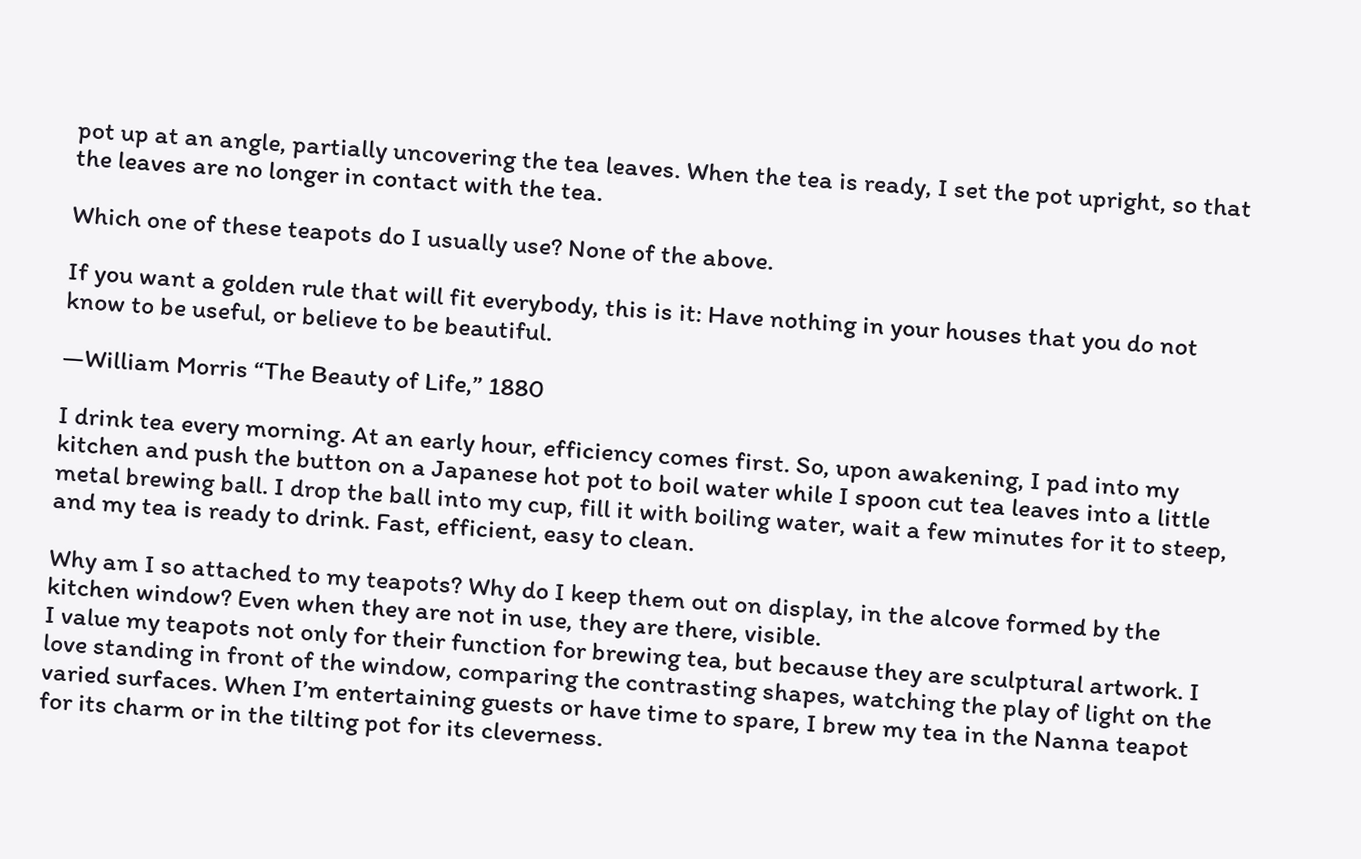pot up at an angle, partially uncovering the tea leaves. When the tea is ready, I set the pot upright, so that the leaves are no longer in contact with the tea.

Which one of these teapots do I usually use? None of the above.

If you want a golden rule that will fit everybody, this is it: Have nothing in your houses that you do not know to be useful, or believe to be beautiful.

—William Morris “The Beauty of Life,” 1880

I drink tea every morning. At an early hour, efficiency comes first. So, upon awakening, I pad into my kitchen and push the button on a Japanese hot pot to boil water while I spoon cut tea leaves into a little metal brewing ball. I drop the ball into my cup, fill it with boiling water, wait a few minutes for it to steep, and my tea is ready to drink. Fast, efficient, easy to clean.

Why am I so attached to my teapots? Why do I keep them out on display, in the alcove formed by the kitchen window? Even when they are not in use, they are there, visible.
I value my teapots not only for their function for brewing tea, but because they are sculptural artwork. I love standing in front of the window, comparing the contrasting shapes, watching the play of light on the varied surfaces. When I’m entertaining guests or have time to spare, I brew my tea in the Nanna teapot for its charm or in the tilting pot for its cleverness.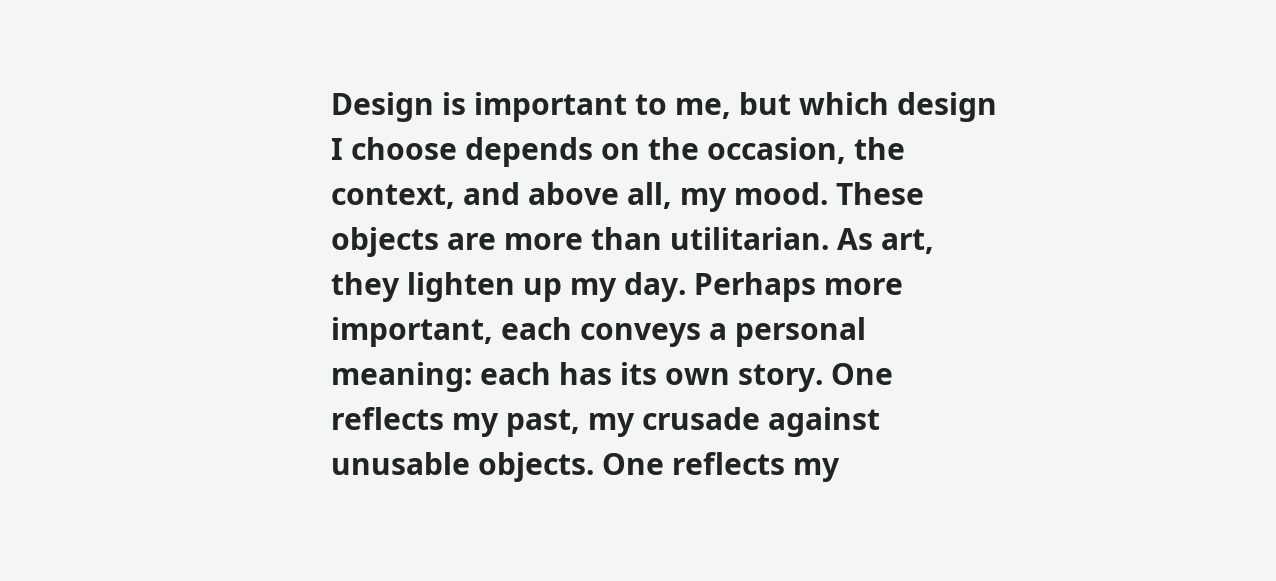Design is important to me, but which design I choose depends on the occasion, the context, and above all, my mood. These objects are more than utilitarian. As art, they lighten up my day. Perhaps more important, each conveys a personal meaning: each has its own story. One reflects my past, my crusade against unusable objects. One reflects my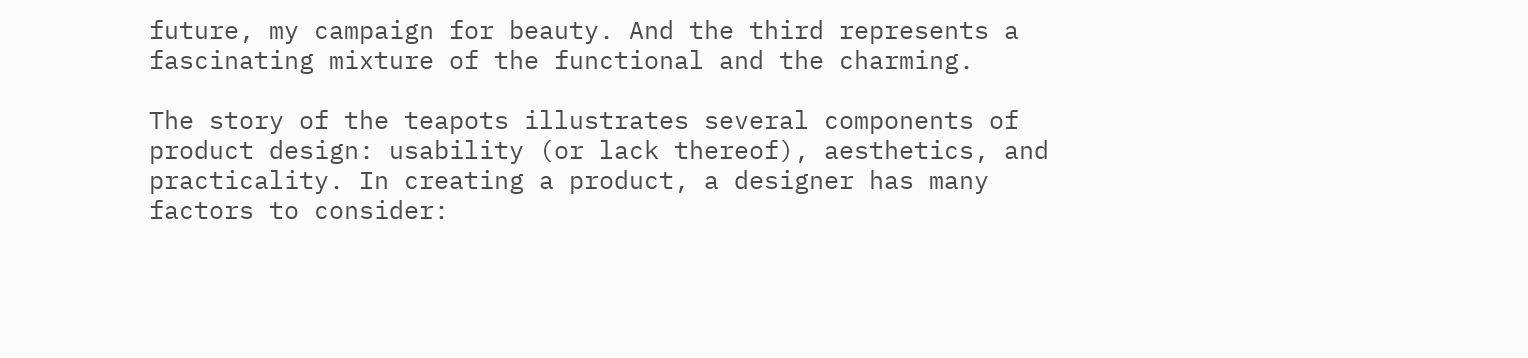future, my campaign for beauty. And the third represents a fascinating mixture of the functional and the charming.

The story of the teapots illustrates several components of product design: usability (or lack thereof), aesthetics, and practicality. In creating a product, a designer has many factors to consider: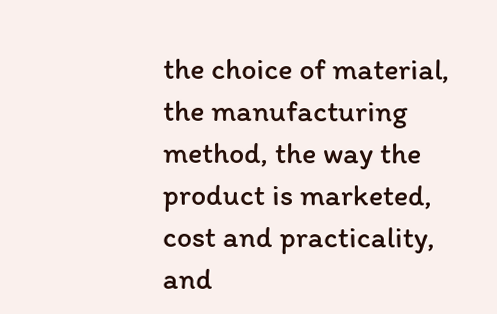the choice of material, the manufacturing method, the way the product is marketed, cost and practicality, and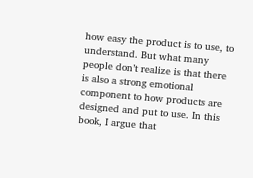how easy the product is to use, to understand. But what many people don’t realize is that there is also a strong emotional component to how products are designed and put to use. In this book, I argue that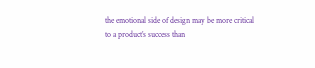the emotional side of design may be more critical to a product’s success than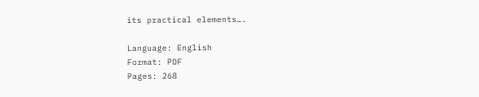its practical elements….

Language: English
Format: PDF
Pages: 268